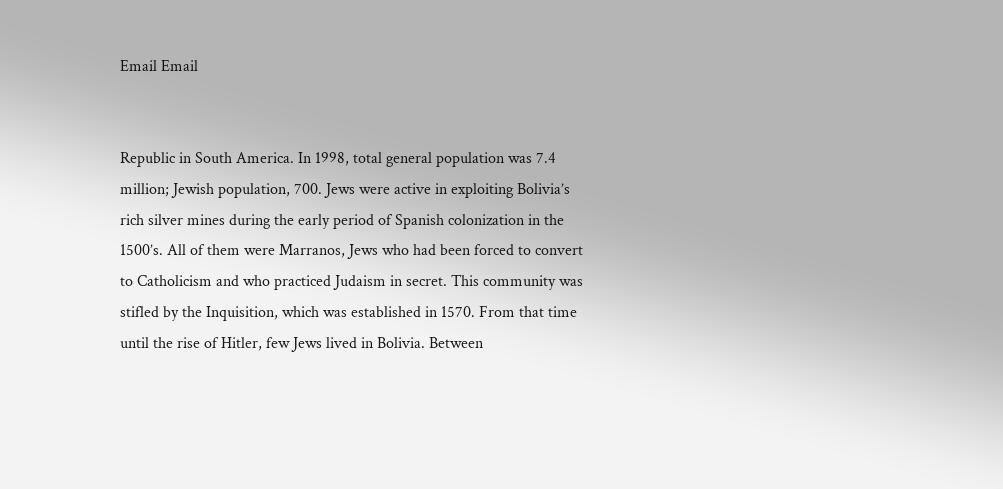Email Email


Republic in South America. In 1998, total general population was 7.4 million; Jewish population, 700. Jews were active in exploiting Bolivia’s rich silver mines during the early period of Spanish colonization in the 1500’s. All of them were Marranos, Jews who had been forced to convert to Catholicism and who practiced Judaism in secret. This community was stifled by the Inquisition, which was established in 1570. From that time until the rise of Hitler, few Jews lived in Bolivia. Between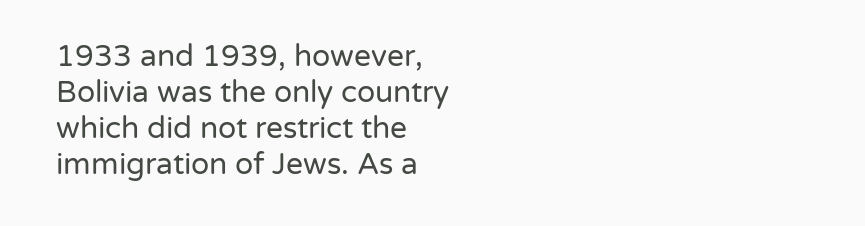1933 and 1939, however, Bolivia was the only country which did not restrict the immigration of Jews. As a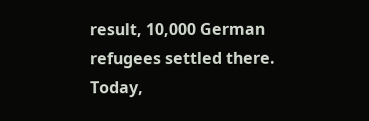result, 10,000 German refugees settled there. Today,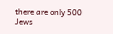there are only 500 Jews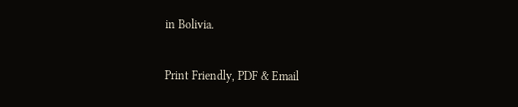in Bolivia.

Print Friendly, PDF & Email